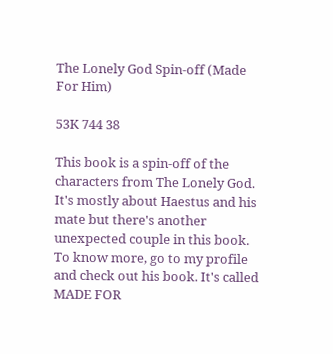The Lonely God Spin-off (Made For Him)

53K 744 38

This book is a spin-off of the characters from The Lonely God. It's mostly about Haestus and his mate but there's another unexpected couple in this book. To know more, go to my profile and check out his book. It's called MADE FOR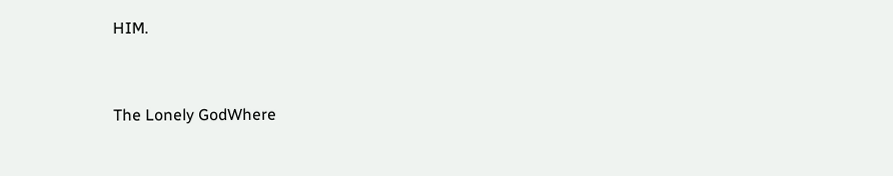HIM.


The Lonely GodWhere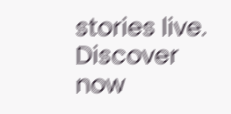stories live. Discover now